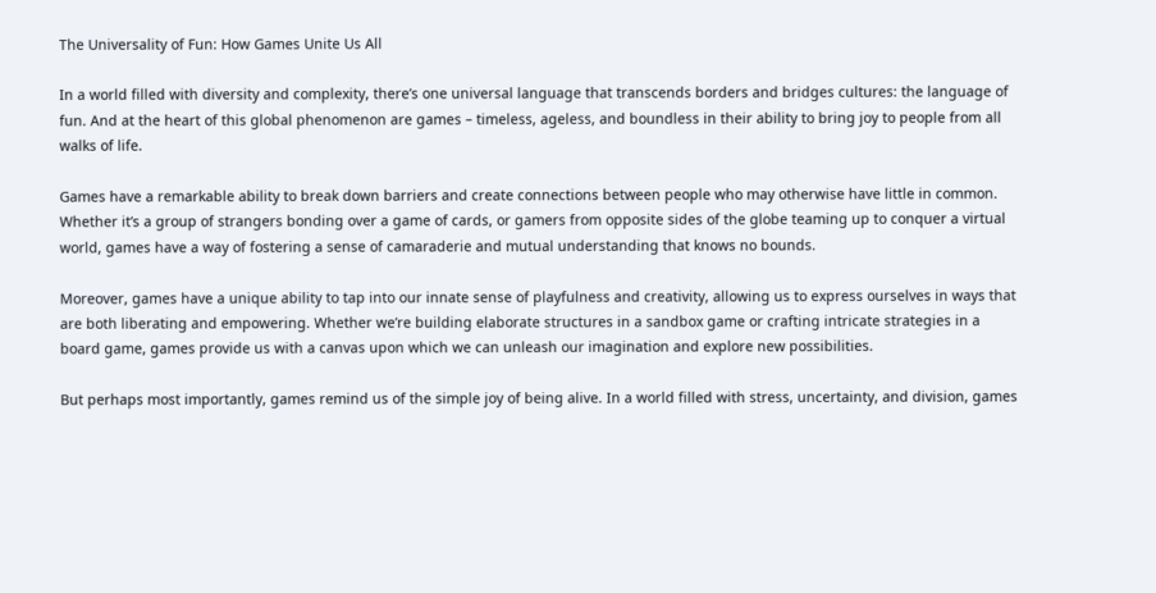The Universality of Fun: How Games Unite Us All

In a world filled with diversity and complexity, there’s one universal language that transcends borders and bridges cultures: the language of fun. And at the heart of this global phenomenon are games – timeless, ageless, and boundless in their ability to bring joy to people from all walks of life.

Games have a remarkable ability to break down barriers and create connections between people who may otherwise have little in common. Whether it’s a group of strangers bonding over a game of cards, or gamers from opposite sides of the globe teaming up to conquer a virtual world, games have a way of fostering a sense of camaraderie and mutual understanding that knows no bounds.

Moreover, games have a unique ability to tap into our innate sense of playfulness and creativity, allowing us to express ourselves in ways that are both liberating and empowering. Whether we’re building elaborate structures in a sandbox game or crafting intricate strategies in a board game, games provide us with a canvas upon which we can unleash our imagination and explore new possibilities.

But perhaps most importantly, games remind us of the simple joy of being alive. In a world filled with stress, uncertainty, and division, games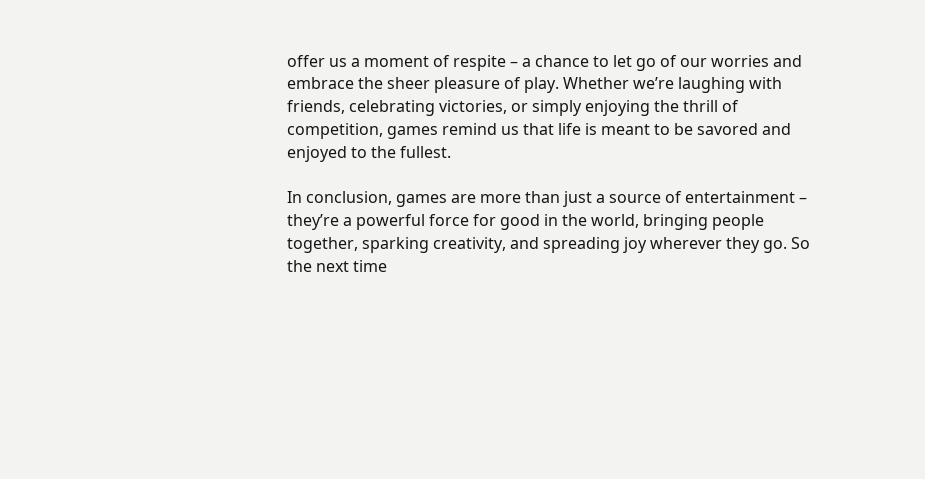offer us a moment of respite – a chance to let go of our worries and embrace the sheer pleasure of play. Whether we’re laughing with friends, celebrating victories, or simply enjoying the thrill of competition, games remind us that life is meant to be savored and enjoyed to the fullest.

In conclusion, games are more than just a source of entertainment – they’re a powerful force for good in the world, bringing people together, sparking creativity, and spreading joy wherever they go. So the next time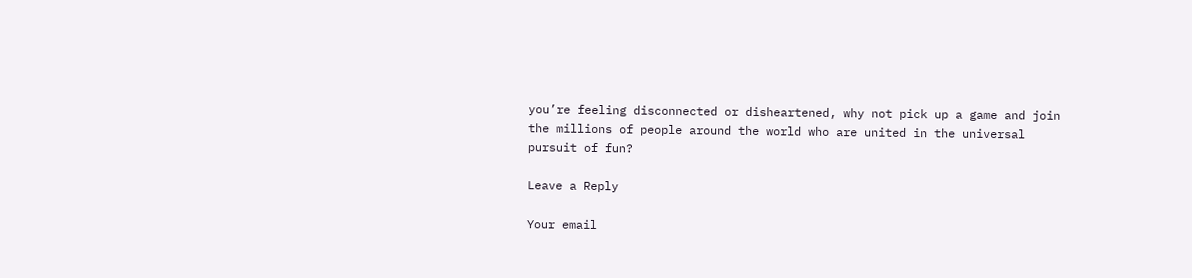you’re feeling disconnected or disheartened, why not pick up a game and join the millions of people around the world who are united in the universal pursuit of fun?

Leave a Reply

Your email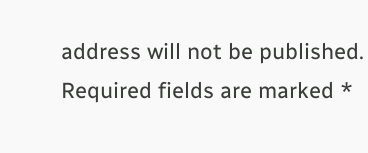address will not be published. Required fields are marked *